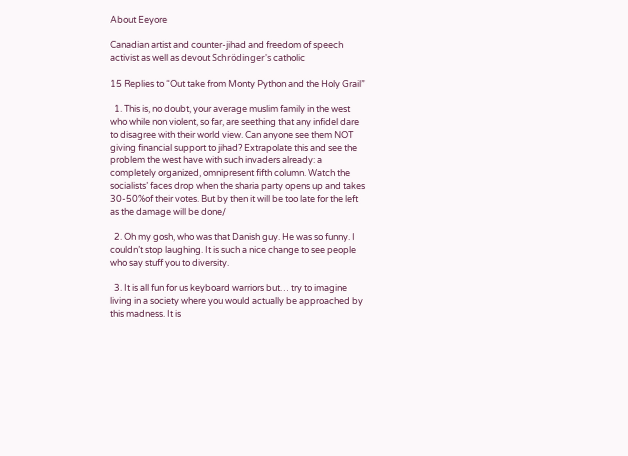About Eeyore

Canadian artist and counter-jihad and freedom of speech activist as well as devout Schrödinger's catholic

15 Replies to “Out take from Monty Python and the Holy Grail”

  1. This is, no doubt, your average muslim family in the west who while non violent, so far, are seething that any infidel dare to disagree with their world view. Can anyone see them NOT giving financial support to jihad? Extrapolate this and see the problem the west have with such invaders already: a completely organized, omnipresent fifth column. Watch the socialists’ faces drop when the sharia party opens up and takes 30-50%of their votes. But by then it will be too late for the left as the damage will be done/

  2. Oh my gosh, who was that Danish guy. He was so funny. I couldn’t stop laughing. It is such a nice change to see people who say stuff you to diversity.

  3. It is all fun for us keyboard warriors but… try to imagine living in a society where you would actually be approached by this madness. It is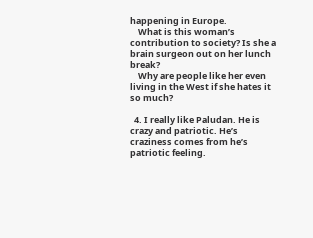happening in Europe.
    What is this woman’s contribution to society? Is she a brain surgeon out on her lunch break?
    Why are people like her even living in the West if she hates it so much?

  4. I really like Paludan. He is crazy and patriotic. He’s craziness comes from he’s patriotic feeling.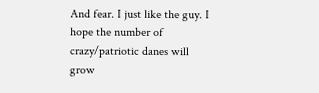And fear. I just like the guy. I hope the number of crazy/patriotic danes will grow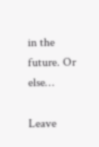in the future. Or else…

Leave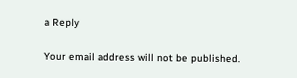a Reply

Your email address will not be published.